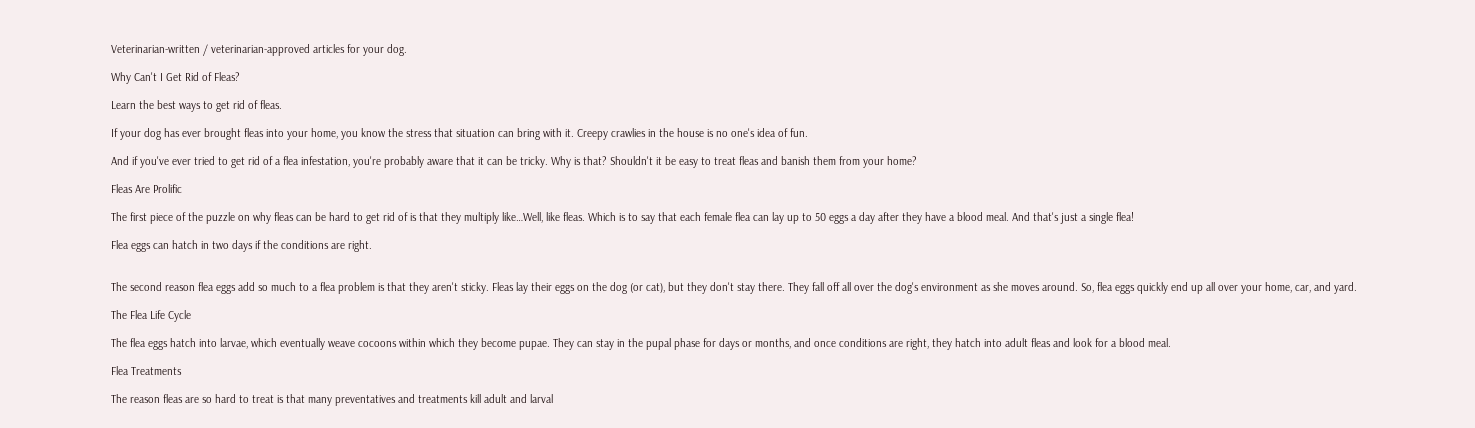Veterinarian-written / veterinarian-approved articles for your dog.

Why Can't I Get Rid of Fleas?

Learn the best ways to get rid of fleas.

If your dog has ever brought fleas into your home, you know the stress that situation can bring with it. Creepy crawlies in the house is no one's idea of fun.

And if you've ever tried to get rid of a flea infestation, you're probably aware that it can be tricky. Why is that? Shouldn't it be easy to treat fleas and banish them from your home?

Fleas Are Prolific

The first piece of the puzzle on why fleas can be hard to get rid of is that they multiply like…Well, like fleas. Which is to say that each female flea can lay up to 50 eggs a day after they have a blood meal. And that's just a single flea!

Flea eggs can hatch in two days if the conditions are right.


The second reason flea eggs add so much to a flea problem is that they aren't sticky. Fleas lay their eggs on the dog (or cat), but they don't stay there. They fall off all over the dog's environment as she moves around. So, flea eggs quickly end up all over your home, car, and yard.

The Flea Life Cycle

The flea eggs hatch into larvae, which eventually weave cocoons within which they become pupae. They can stay in the pupal phase for days or months, and once conditions are right, they hatch into adult fleas and look for a blood meal.

Flea Treatments

The reason fleas are so hard to treat is that many preventatives and treatments kill adult and larval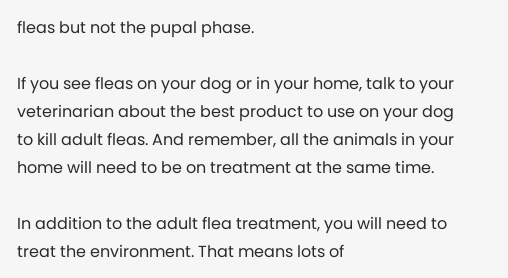fleas but not the pupal phase.

If you see fleas on your dog or in your home, talk to your veterinarian about the best product to use on your dog to kill adult fleas. And remember, all the animals in your home will need to be on treatment at the same time.

In addition to the adult flea treatment, you will need to treat the environment. That means lots of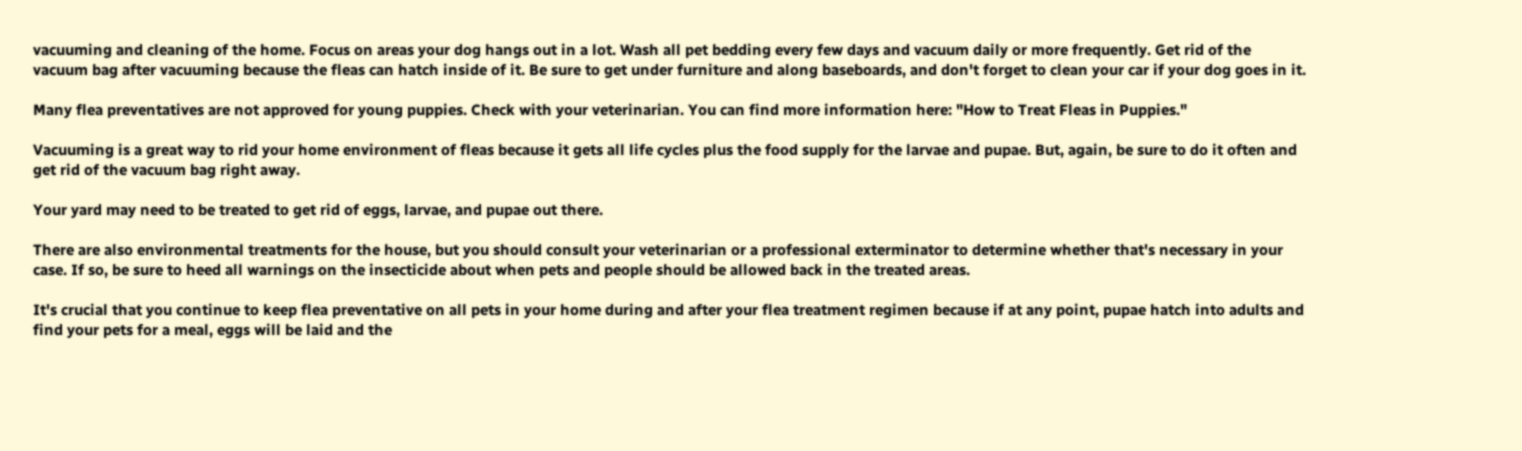vacuuming and cleaning of the home. Focus on areas your dog hangs out in a lot. Wash all pet bedding every few days and vacuum daily or more frequently. Get rid of the vacuum bag after vacuuming because the fleas can hatch inside of it. Be sure to get under furniture and along baseboards, and don't forget to clean your car if your dog goes in it.

Many flea preventatives are not approved for young puppies. Check with your veterinarian. You can find more information here: "How to Treat Fleas in Puppies."

Vacuuming is a great way to rid your home environment of fleas because it gets all life cycles plus the food supply for the larvae and pupae. But, again, be sure to do it often and get rid of the vacuum bag right away.

Your yard may need to be treated to get rid of eggs, larvae, and pupae out there.

There are also environmental treatments for the house, but you should consult your veterinarian or a professional exterminator to determine whether that's necessary in your case. If so, be sure to heed all warnings on the insecticide about when pets and people should be allowed back in the treated areas.

It's crucial that you continue to keep flea preventative on all pets in your home during and after your flea treatment regimen because if at any point, pupae hatch into adults and find your pets for a meal, eggs will be laid and the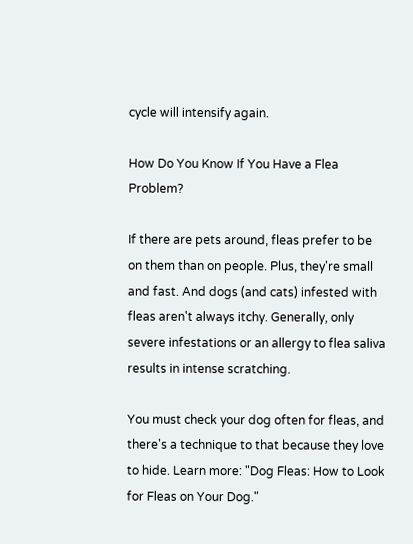cycle will intensify again.

How Do You Know If You Have a Flea Problem?

If there are pets around, fleas prefer to be on them than on people. Plus, they're small and fast. And dogs (and cats) infested with fleas aren't always itchy. Generally, only severe infestations or an allergy to flea saliva results in intense scratching.

You must check your dog often for fleas, and there's a technique to that because they love to hide. Learn more: "Dog Fleas: How to Look for Fleas on Your Dog."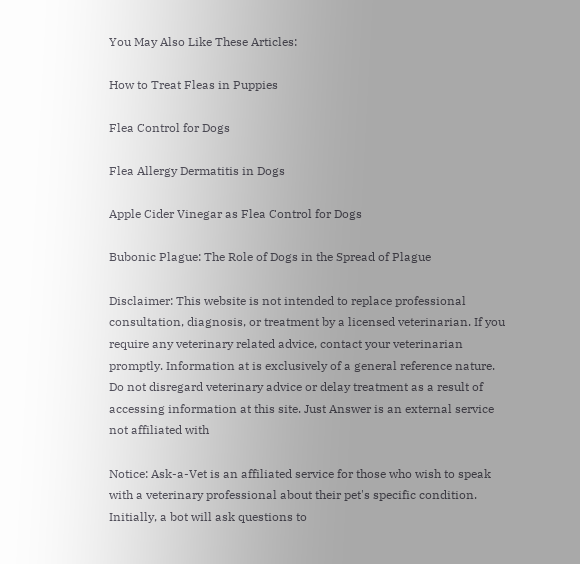You May Also Like These Articles:

How to Treat Fleas in Puppies

Flea Control for Dogs

Flea Allergy Dermatitis in Dogs

Apple Cider Vinegar as Flea Control for Dogs

Bubonic Plague: The Role of Dogs in the Spread of Plague

Disclaimer: This website is not intended to replace professional consultation, diagnosis, or treatment by a licensed veterinarian. If you require any veterinary related advice, contact your veterinarian promptly. Information at is exclusively of a general reference nature. Do not disregard veterinary advice or delay treatment as a result of accessing information at this site. Just Answer is an external service not affiliated with

Notice: Ask-a-Vet is an affiliated service for those who wish to speak with a veterinary professional about their pet's specific condition. Initially, a bot will ask questions to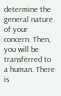determine the general nature of your concern. Then, you will be transferred to a human. There is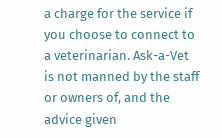a charge for the service if you choose to connect to a veterinarian. Ask-a-Vet is not manned by the staff or owners of, and the advice given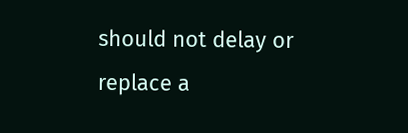should not delay or replace a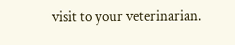visit to your veterinarian.